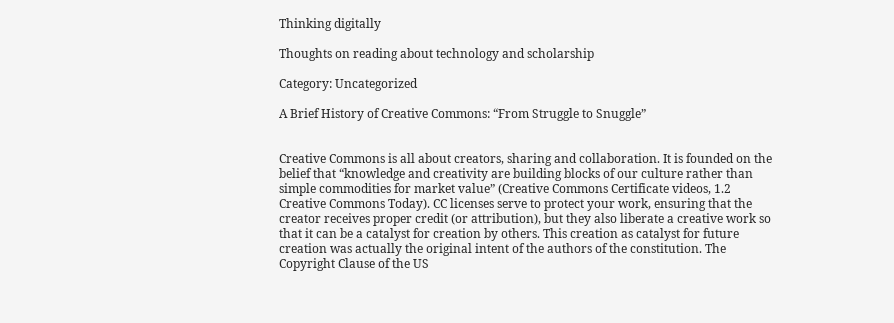Thinking digitally

Thoughts on reading about technology and scholarship

Category: Uncategorized

A Brief History of Creative Commons: “From Struggle to Snuggle”


Creative Commons is all about creators, sharing and collaboration. It is founded on the belief that “knowledge and creativity are building blocks of our culture rather than simple commodities for market value” (Creative Commons Certificate videos, 1.2 Creative Commons Today). CC licenses serve to protect your work, ensuring that the creator receives proper credit (or attribution), but they also liberate a creative work so that it can be a catalyst for creation by others. This creation as catalyst for future creation was actually the original intent of the authors of the constitution. The Copyright Clause of the US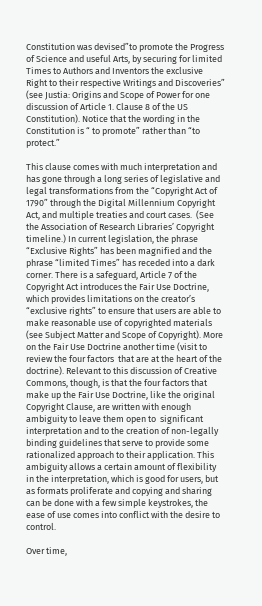Constitution was devised”to promote the Progress of Science and useful Arts, by securing for limited Times to Authors and Inventors the exclusive Right to their respective Writings and Discoveries” (see Justia: Origins and Scope of Power for one discussion of Article 1. Clause 8 of the US Constitution). Notice that the wording in the Constitution is “ to promote” rather than “to protect.”

This clause comes with much interpretation and has gone through a long series of legislative and legal transformations from the “Copyright Act of 1790” through the Digital Millennium Copyright Act, and multiple treaties and court cases.  (See the Association of Research Libraries’ Copyright timeline.) In current legislation, the phrase “Exclusive Rights” has been magnified and the phrase “limited Times” has receded into a dark corner. There is a safeguard, Article 7 of the Copyright Act introduces the Fair Use Doctrine, which provides limitations on the creator’s “exclusive rights” to ensure that users are able to make reasonable use of copyrighted materials (see Subject Matter and Scope of Copyright). More on the Fair Use Doctrine another time (visit to review the four factors  that are at the heart of the doctrine). Relevant to this discussion of Creative Commons, though, is that the four factors that make up the Fair Use Doctrine, like the original Copyright Clause, are written with enough ambiguity to leave them open to  significant interpretation and to the creation of non-legally binding guidelines that serve to provide some rationalized approach to their application. This ambiguity allows a certain amount of flexibility in the interpretation, which is good for users, but as formats proliferate and copying and sharing can be done with a few simple keystrokes, the ease of use comes into conflict with the desire to control.

Over time,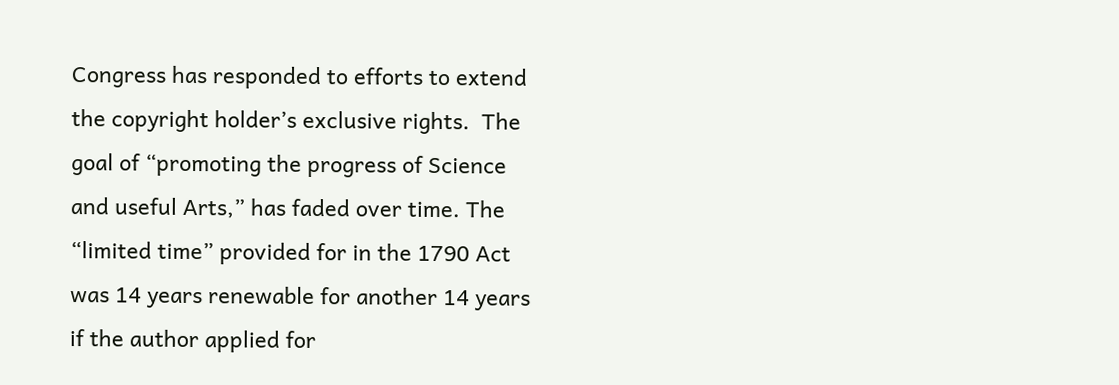Congress has responded to efforts to extend the copyright holder’s exclusive rights.  The goal of “promoting the progress of Science and useful Arts,” has faded over time. The “limited time” provided for in the 1790 Act was 14 years renewable for another 14 years if the author applied for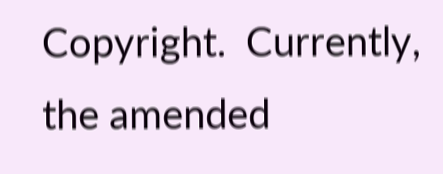Copyright.  Currently, the amended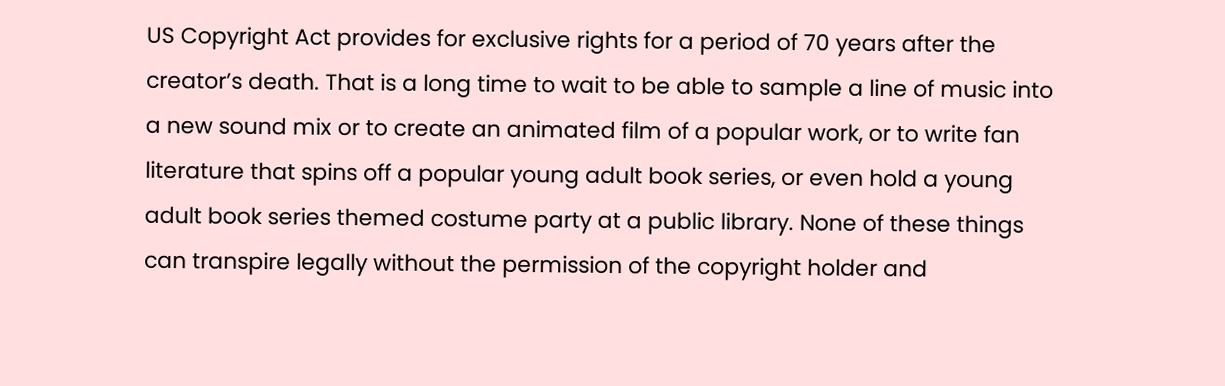US Copyright Act provides for exclusive rights for a period of 70 years after the creator’s death. That is a long time to wait to be able to sample a line of music into a new sound mix or to create an animated film of a popular work, or to write fan literature that spins off a popular young adult book series, or even hold a young adult book series themed costume party at a public library. None of these things can transpire legally without the permission of the copyright holder and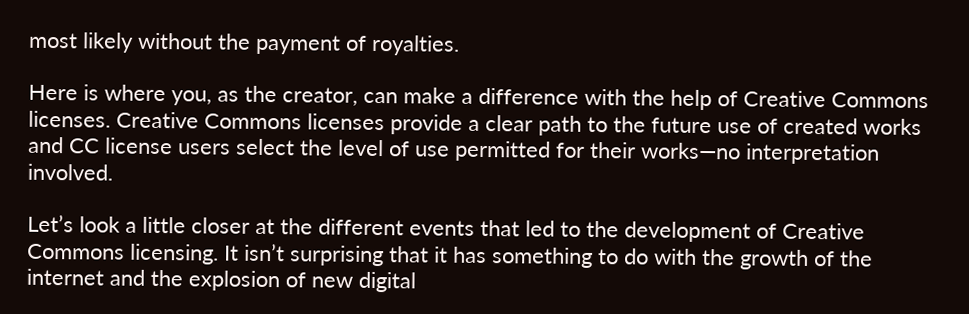most likely without the payment of royalties.

Here is where you, as the creator, can make a difference with the help of Creative Commons licenses. Creative Commons licenses provide a clear path to the future use of created works and CC license users select the level of use permitted for their works—no interpretation involved.

Let’s look a little closer at the different events that led to the development of Creative Commons licensing. It isn’t surprising that it has something to do with the growth of the internet and the explosion of new digital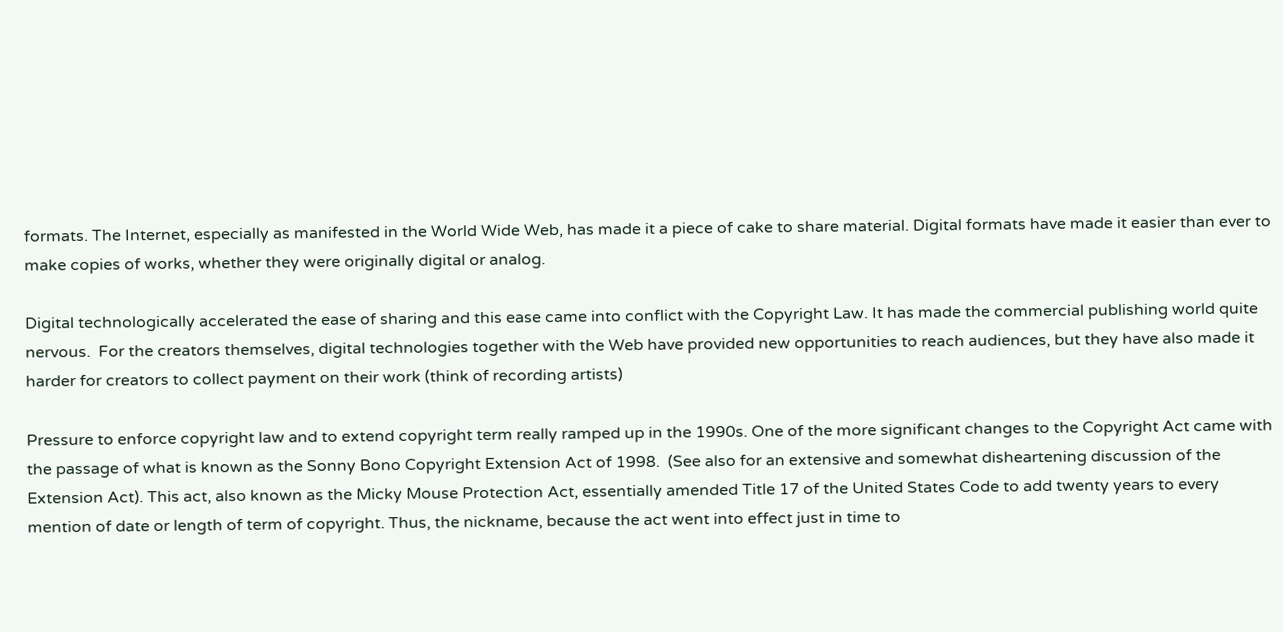formats. The Internet, especially as manifested in the World Wide Web, has made it a piece of cake to share material. Digital formats have made it easier than ever to make copies of works, whether they were originally digital or analog.

Digital technologically accelerated the ease of sharing and this ease came into conflict with the Copyright Law. It has made the commercial publishing world quite nervous.  For the creators themselves, digital technologies together with the Web have provided new opportunities to reach audiences, but they have also made it harder for creators to collect payment on their work (think of recording artists)

Pressure to enforce copyright law and to extend copyright term really ramped up in the 1990s. One of the more significant changes to the Copyright Act came with the passage of what is known as the Sonny Bono Copyright Extension Act of 1998.  (See also for an extensive and somewhat disheartening discussion of the Extension Act). This act, also known as the Micky Mouse Protection Act, essentially amended Title 17 of the United States Code to add twenty years to every mention of date or length of term of copyright. Thus, the nickname, because the act went into effect just in time to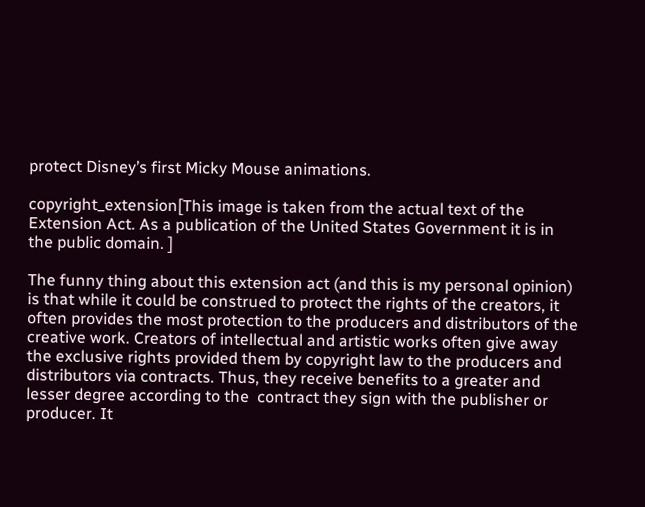protect Disney’s first Micky Mouse animations.

copyright_extension[This image is taken from the actual text of the Extension Act. As a publication of the United States Government it is in the public domain. ]

The funny thing about this extension act (and this is my personal opinion) is that while it could be construed to protect the rights of the creators, it often provides the most protection to the producers and distributors of the creative work. Creators of intellectual and artistic works often give away the exclusive rights provided them by copyright law to the producers and distributors via contracts. Thus, they receive benefits to a greater and lesser degree according to the  contract they sign with the publisher or producer. It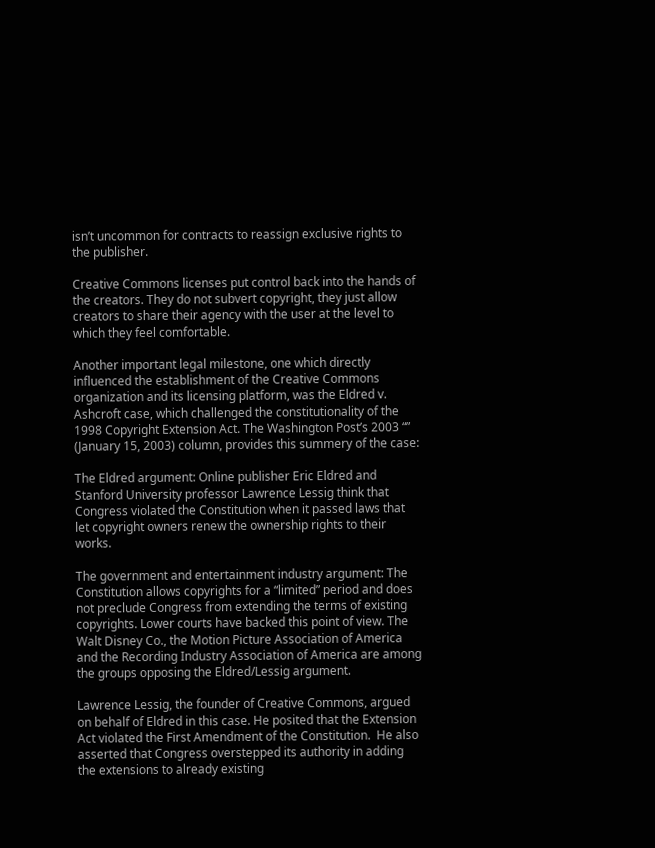isn’t uncommon for contracts to reassign exclusive rights to the publisher.

Creative Commons licenses put control back into the hands of the creators. They do not subvert copyright, they just allow creators to share their agency with the user at the level to which they feel comfortable.

Another important legal milestone, one which directly influenced the establishment of the Creative Commons organization and its licensing platform, was the Eldred v. Ashcroft case, which challenged the constitutionality of the 1998 Copyright Extension Act. The Washington Post’s 2003 “” (January 15, 2003) column, provides this summery of the case:

The Eldred argument: Online publisher Eric Eldred and Stanford University professor Lawrence Lessig think that Congress violated the Constitution when it passed laws that let copyright owners renew the ownership rights to their works.

The government and entertainment industry argument: The Constitution allows copyrights for a “limited” period and does not preclude Congress from extending the terms of existing copyrights. Lower courts have backed this point of view. The Walt Disney Co., the Motion Picture Association of America and the Recording Industry Association of America are among the groups opposing the Eldred/Lessig argument.

Lawrence Lessig, the founder of Creative Commons, argued on behalf of Eldred in this case. He posited that the Extension Act violated the First Amendment of the Constitution.  He also asserted that Congress overstepped its authority in adding the extensions to already existing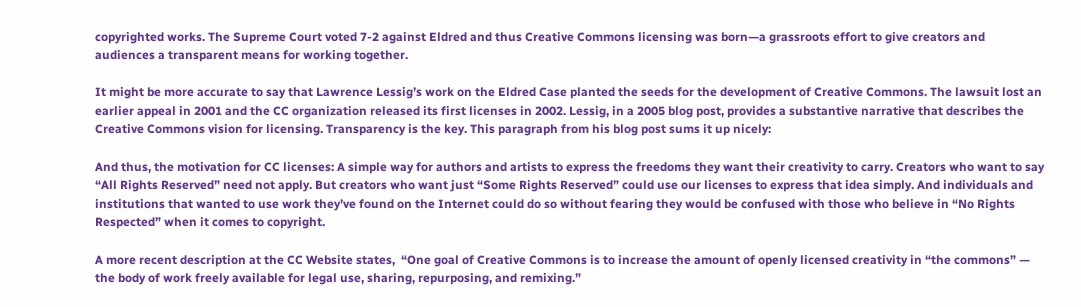copyrighted works. The Supreme Court voted 7-2 against Eldred and thus Creative Commons licensing was born—a grassroots effort to give creators and audiences a transparent means for working together.

It might be more accurate to say that Lawrence Lessig’s work on the Eldred Case planted the seeds for the development of Creative Commons. The lawsuit lost an earlier appeal in 2001 and the CC organization released its first licenses in 2002. Lessig, in a 2005 blog post, provides a substantive narrative that describes the Creative Commons vision for licensing. Transparency is the key. This paragraph from his blog post sums it up nicely:

And thus, the motivation for CC licenses: A simple way for authors and artists to express the freedoms they want their creativity to carry. Creators who want to say “All Rights Reserved” need not apply. But creators who want just “Some Rights Reserved” could use our licenses to express that idea simply. And individuals and institutions that wanted to use work they’ve found on the Internet could do so without fearing they would be confused with those who believe in “No Rights Respected” when it comes to copyright.

A more recent description at the CC Website states,  “One goal of Creative Commons is to increase the amount of openly licensed creativity in “the commons” — the body of work freely available for legal use, sharing, repurposing, and remixing.”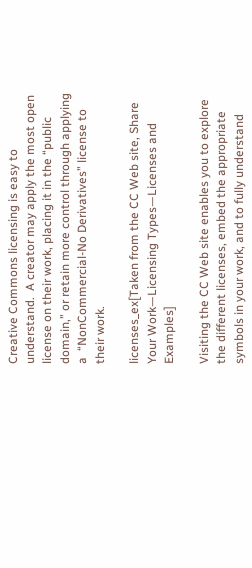Creative Commons licensing is easy to understand.  A creator may apply the most open license on their work, placing it in the “public domain,” or retain more control through applying a  “NonCommercial-No Derivatives” license to their work.

licenses_ex[Taken from the CC Web site, Share Your Work—Licensing Types—Licenses and Examples]

Visiting the CC Web site enables you to explore the different licenses, embed the appropriate symbols in your work, and to fully understand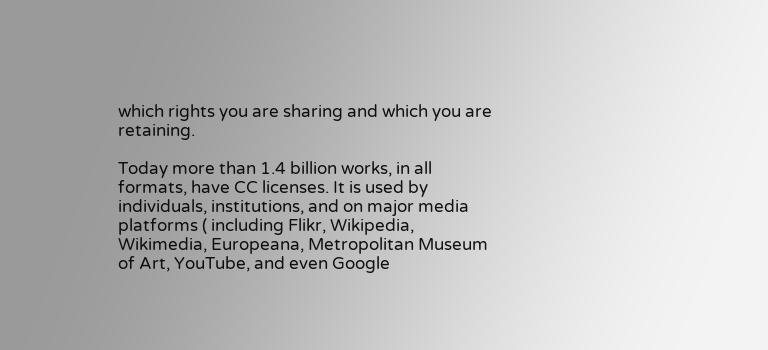which rights you are sharing and which you are retaining.

Today more than 1.4 billion works, in all formats, have CC licenses. It is used by individuals, institutions, and on major media platforms ( including Flikr, Wikipedia, Wikimedia, Europeana, Metropolitan Museum of Art, YouTube, and even Google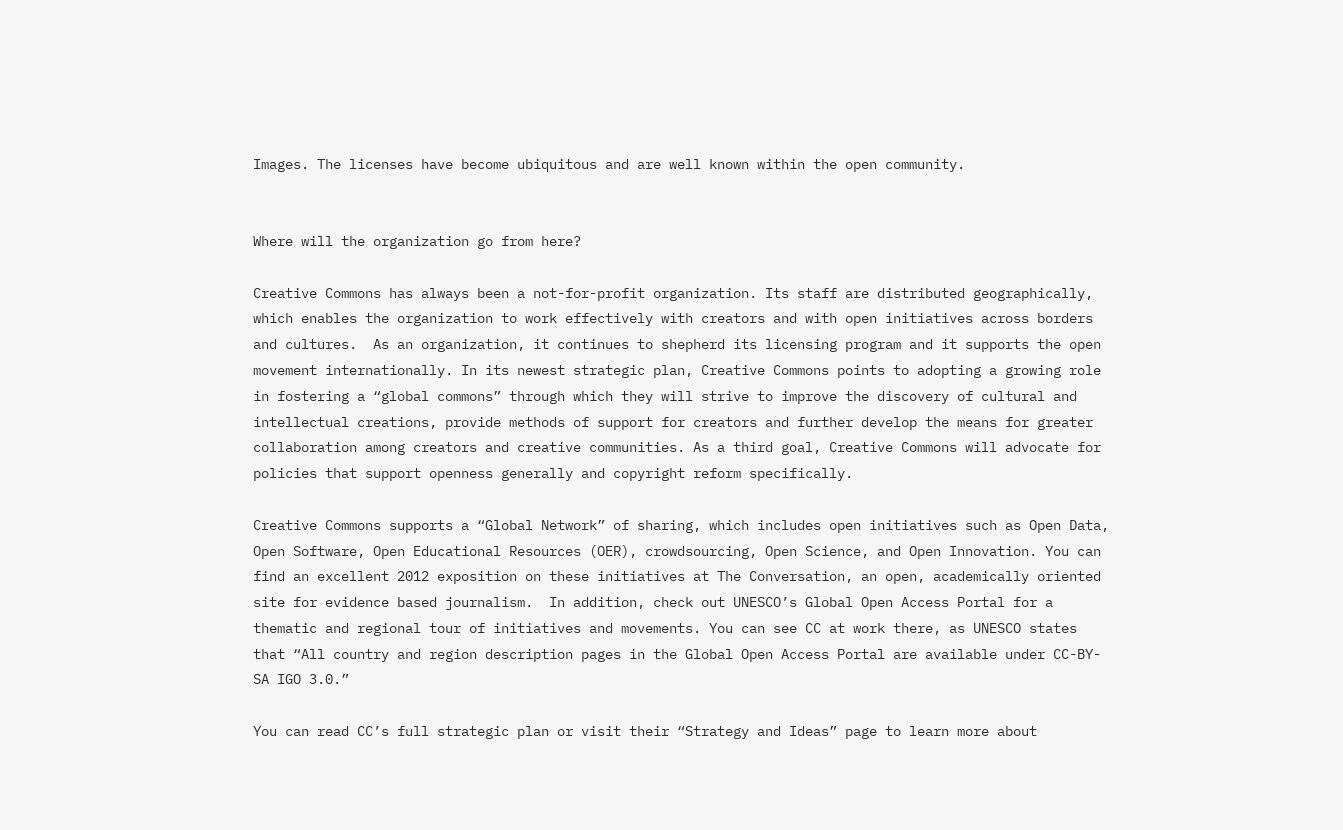Images. The licenses have become ubiquitous and are well known within the open community.


Where will the organization go from here?

Creative Commons has always been a not-for-profit organization. Its staff are distributed geographically, which enables the organization to work effectively with creators and with open initiatives across borders and cultures.  As an organization, it continues to shepherd its licensing program and it supports the open movement internationally. In its newest strategic plan, Creative Commons points to adopting a growing role in fostering a “global commons” through which they will strive to improve the discovery of cultural and intellectual creations, provide methods of support for creators and further develop the means for greater collaboration among creators and creative communities. As a third goal, Creative Commons will advocate for policies that support openness generally and copyright reform specifically.

Creative Commons supports a “Global Network” of sharing, which includes open initiatives such as Open Data, Open Software, Open Educational Resources (OER), crowdsourcing, Open Science, and Open Innovation. You can find an excellent 2012 exposition on these initiatives at The Conversation, an open, academically oriented site for evidence based journalism.  In addition, check out UNESCO’s Global Open Access Portal for a thematic and regional tour of initiatives and movements. You can see CC at work there, as UNESCO states that “All country and region description pages in the Global Open Access Portal are available under CC-BY-SA IGO 3.0.”

You can read CC’s full strategic plan or visit their “Strategy and Ideas” page to learn more about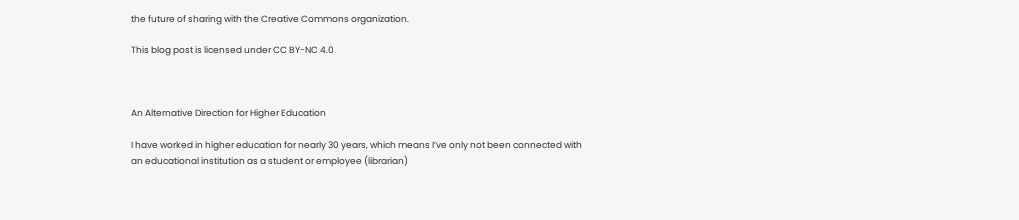the future of sharing with the Creative Commons organization.

This blog post is licensed under CC BY-NC 4.0



An Alternative Direction for Higher Education

I have worked in higher education for nearly 30 years, which means I’ve only not been connected with an educational institution as a student or employee (librarian)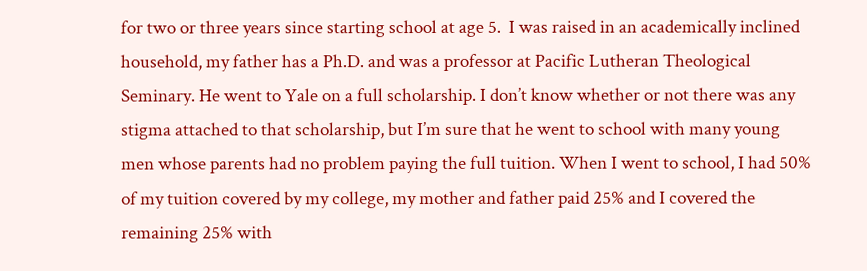for two or three years since starting school at age 5.  I was raised in an academically inclined household, my father has a Ph.D. and was a professor at Pacific Lutheran Theological Seminary. He went to Yale on a full scholarship. I don’t know whether or not there was any stigma attached to that scholarship, but I’m sure that he went to school with many young men whose parents had no problem paying the full tuition. When I went to school, I had 50% of my tuition covered by my college, my mother and father paid 25% and I covered the remaining 25% with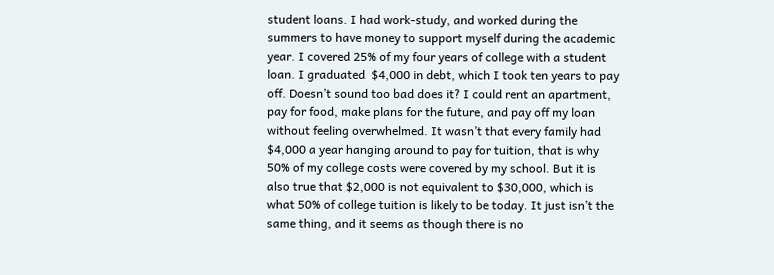student loans. I had work-study, and worked during the summers to have money to support myself during the academic year. I covered 25% of my four years of college with a student loan. I graduated  $4,000 in debt, which I took ten years to pay off. Doesn’t sound too bad does it? I could rent an apartment, pay for food, make plans for the future, and pay off my loan without feeling overwhelmed. It wasn’t that every family had $4,000 a year hanging around to pay for tuition, that is why 50% of my college costs were covered by my school. But it is also true that $2,000 is not equivalent to $30,000, which is what 50% of college tuition is likely to be today. It just isn’t the same thing, and it seems as though there is no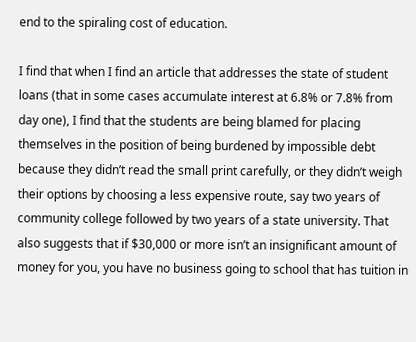end to the spiraling cost of education.

I find that when I find an article that addresses the state of student loans (that in some cases accumulate interest at 6.8% or 7.8% from day one), I find that the students are being blamed for placing themselves in the position of being burdened by impossible debt because they didn’t read the small print carefully, or they didn’t weigh their options by choosing a less expensive route, say two years of community college followed by two years of a state university. That also suggests that if $30,000 or more isn’t an insignificant amount of money for you, you have no business going to school that has tuition in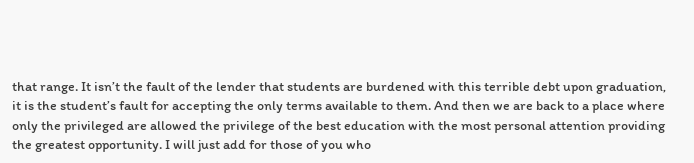that range. It isn’t the fault of the lender that students are burdened with this terrible debt upon graduation, it is the student’s fault for accepting the only terms available to them. And then we are back to a place where only the privileged are allowed the privilege of the best education with the most personal attention providing the greatest opportunity. I will just add for those of you who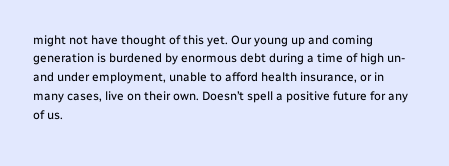might not have thought of this yet. Our young up and coming generation is burdened by enormous debt during a time of high un- and under employment, unable to afford health insurance, or in many cases, live on their own. Doesn’t spell a positive future for any of us.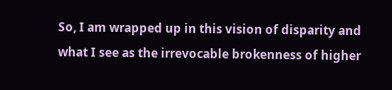So, I am wrapped up in this vision of disparity and what I see as the irrevocable brokenness of higher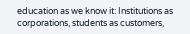education as we know it: Institutions as corporations, students as customers,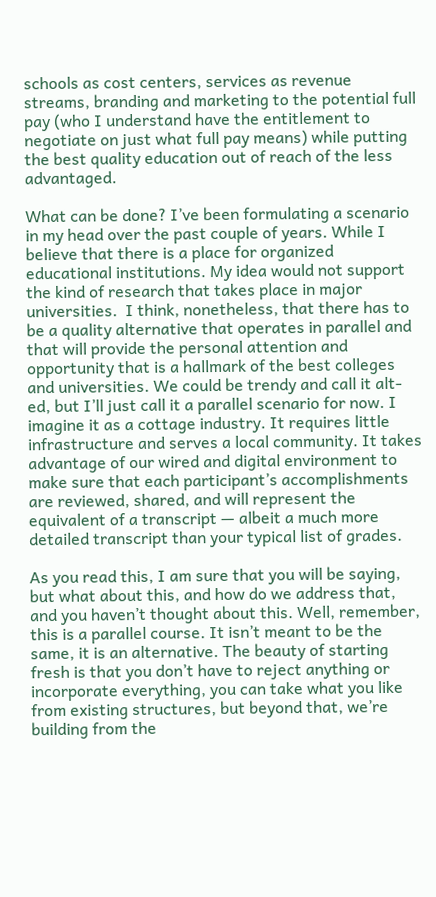schools as cost centers, services as revenue streams, branding and marketing to the potential full pay (who I understand have the entitlement to negotiate on just what full pay means) while putting the best quality education out of reach of the less advantaged.

What can be done? I’ve been formulating a scenario in my head over the past couple of years. While I believe that there is a place for organized educational institutions. My idea would not support the kind of research that takes place in major universities.  I think, nonetheless, that there has to be a quality alternative that operates in parallel and that will provide the personal attention and opportunity that is a hallmark of the best colleges and universities. We could be trendy and call it alt-ed, but I’ll just call it a parallel scenario for now. I imagine it as a cottage industry. It requires little infrastructure and serves a local community. It takes advantage of our wired and digital environment to make sure that each participant’s accomplishments are reviewed, shared, and will represent the equivalent of a transcript — albeit a much more detailed transcript than your typical list of grades.

As you read this, I am sure that you will be saying, but what about this, and how do we address that, and you haven’t thought about this. Well, remember, this is a parallel course. It isn’t meant to be the same, it is an alternative. The beauty of starting fresh is that you don’t have to reject anything or incorporate everything, you can take what you like from existing structures, but beyond that, we’re building from the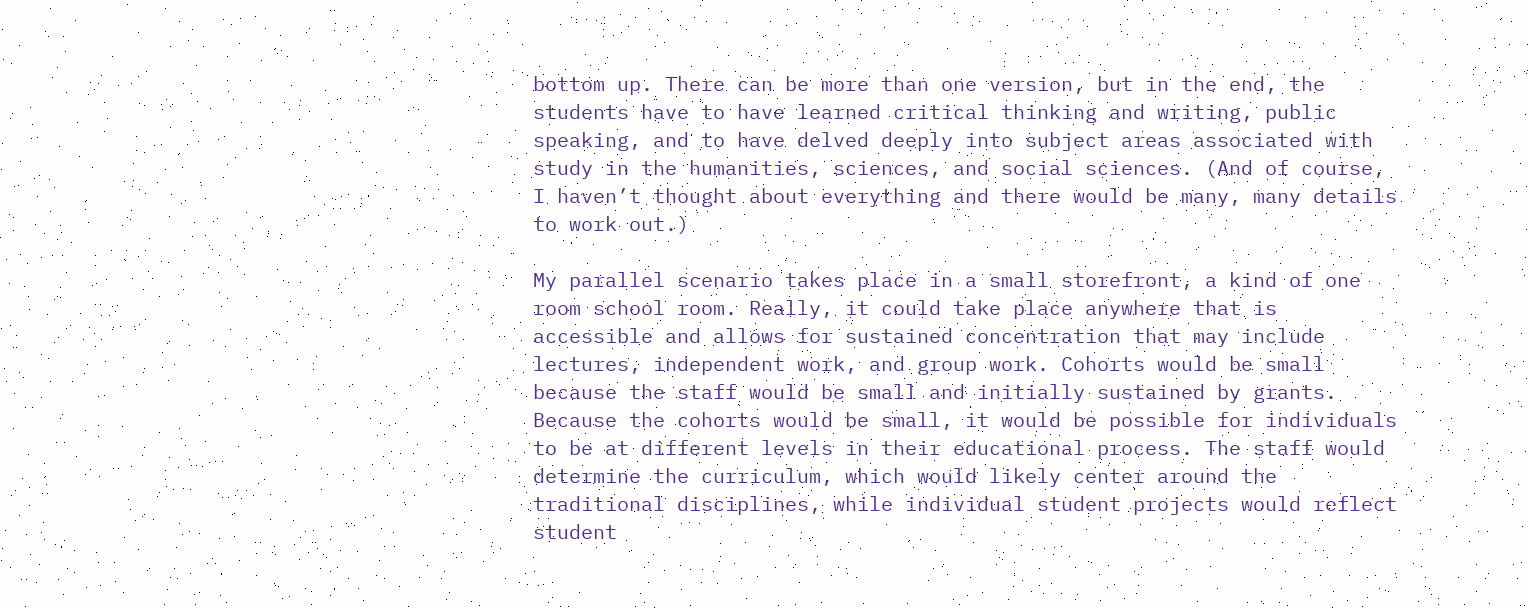bottom up. There can be more than one version, but in the end, the students have to have learned critical thinking and writing, public speaking, and to have delved deeply into subject areas associated with study in the humanities, sciences, and social sciences. (And of course, I haven’t thought about everything and there would be many, many details to work out.)

My parallel scenario takes place in a small storefront, a kind of one room school room. Really, it could take place anywhere that is accessible and allows for sustained concentration that may include lectures, independent work, and group work. Cohorts would be small because the staff would be small and initially sustained by grants. Because the cohorts would be small, it would be possible for individuals to be at different levels in their educational process. The staff would determine the curriculum, which would likely center around the traditional disciplines, while individual student projects would reflect student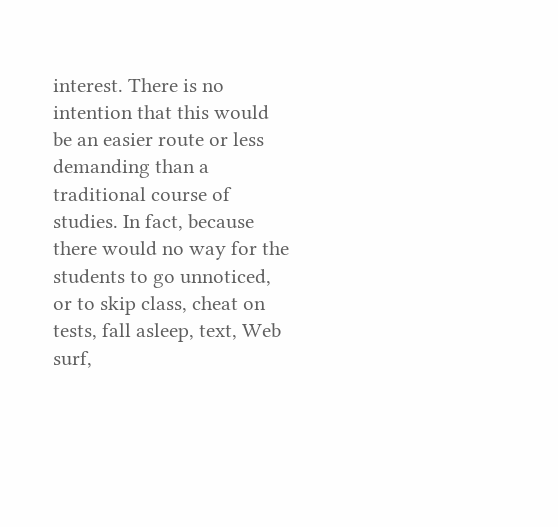interest. There is no intention that this would be an easier route or less demanding than a traditional course of studies. In fact, because there would no way for the students to go unnoticed, or to skip class, cheat on tests, fall asleep, text, Web surf,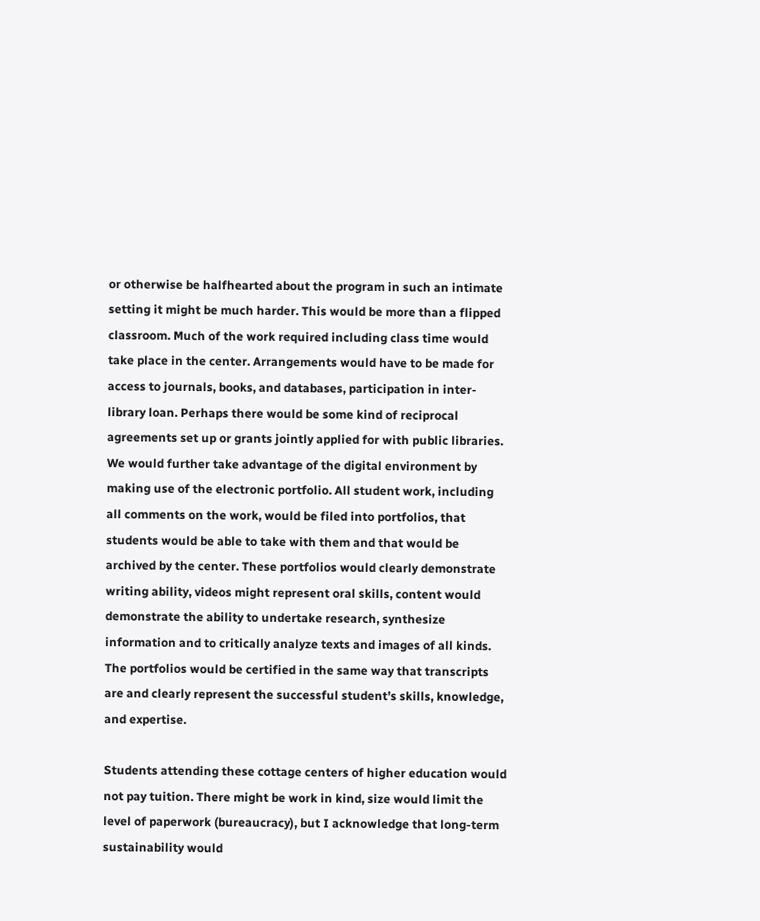or otherwise be halfhearted about the program in such an intimate setting it might be much harder. This would be more than a flipped classroom. Much of the work required including class time would take place in the center. Arrangements would have to be made for access to journals, books, and databases, participation in inter-library loan. Perhaps there would be some kind of reciprocal agreements set up or grants jointly applied for with public libraries. We would further take advantage of the digital environment by making use of the electronic portfolio. All student work, including all comments on the work, would be filed into portfolios, that students would be able to take with them and that would be archived by the center. These portfolios would clearly demonstrate writing ability, videos might represent oral skills, content would demonstrate the ability to undertake research, synthesize information and to critically analyze texts and images of all kinds. The portfolios would be certified in the same way that transcripts are and clearly represent the successful student’s skills, knowledge, and expertise.

Students attending these cottage centers of higher education would not pay tuition. There might be work in kind, size would limit the level of paperwork (bureaucracy), but I acknowledge that long-term sustainability would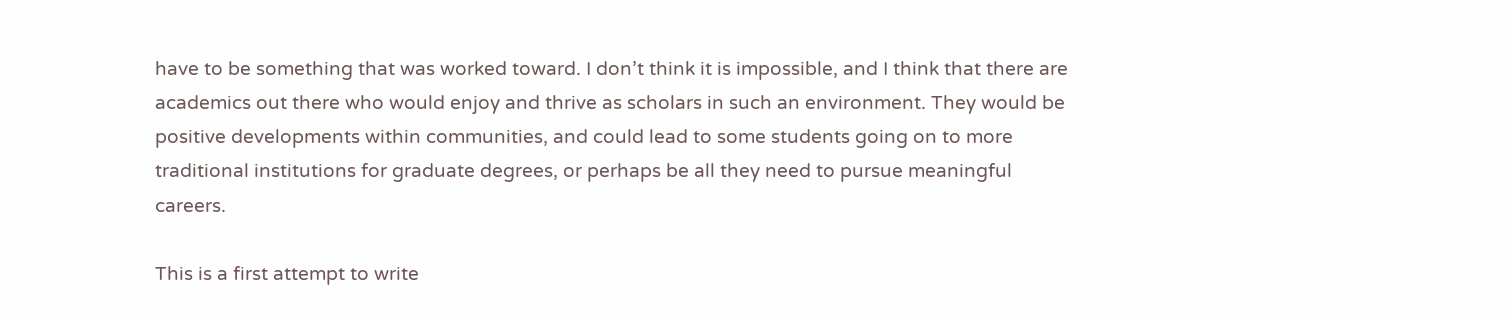have to be something that was worked toward. I don’t think it is impossible, and I think that there are academics out there who would enjoy and thrive as scholars in such an environment. They would be positive developments within communities, and could lead to some students going on to more traditional institutions for graduate degrees, or perhaps be all they need to pursue meaningful careers.

This is a first attempt to write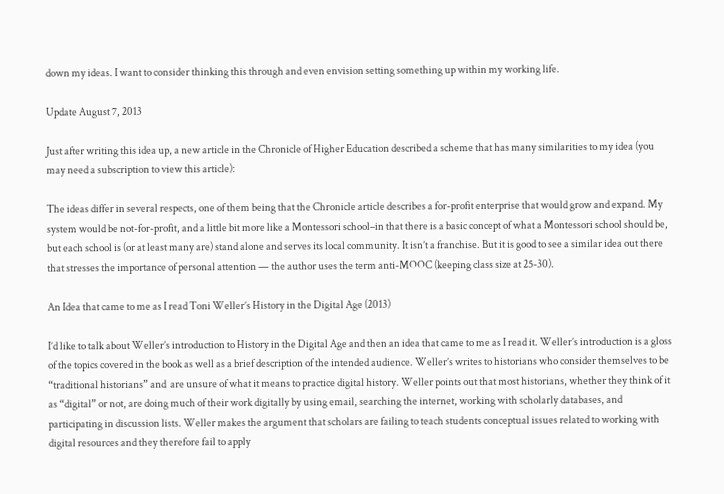down my ideas. I want to consider thinking this through and even envision setting something up within my working life.

Update August 7, 2013

Just after writing this idea up, a new article in the Chronicle of Higher Education described a scheme that has many similarities to my idea (you may need a subscription to view this article):

The ideas differ in several respects, one of them being that the Chronicle article describes a for-profit enterprise that would grow and expand. My system would be not-for-profit, and a little bit more like a Montessori school–in that there is a basic concept of what a Montessori school should be, but each school is (or at least many are) stand alone and serves its local community. It isn’t a franchise. But it is good to see a similar idea out there that stresses the importance of personal attention — the author uses the term anti-MOOC (keeping class size at 25-30).

An Idea that came to me as I read Toni Weller’s History in the Digital Age (2013)

I’d like to talk about Weller’s introduction to History in the Digital Age and then an idea that came to me as I read it. Weller’s introduction is a gloss of the topics covered in the book as well as a brief description of the intended audience. Weller’s writes to historians who consider themselves to be “traditional historians” and  are unsure of what it means to practice digital history. Weller points out that most historians, whether they think of it as “digital” or not, are doing much of their work digitally by using email, searching the internet, working with scholarly databases, and participating in discussion lists. Weller makes the argument that scholars are failing to teach students conceptual issues related to working with digital resources and they therefore fail to apply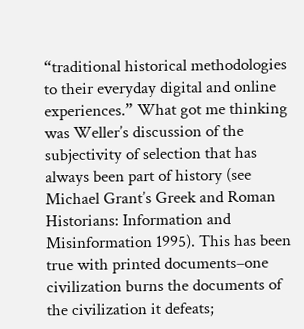“traditional historical methodologies to their everyday digital and online experiences.” What got me thinking was Weller’s discussion of the subjectivity of selection that has always been part of history (see Michael Grant’s Greek and Roman Historians: Information and Misinformation 1995). This has been true with printed documents–one civilization burns the documents of the civilization it defeats;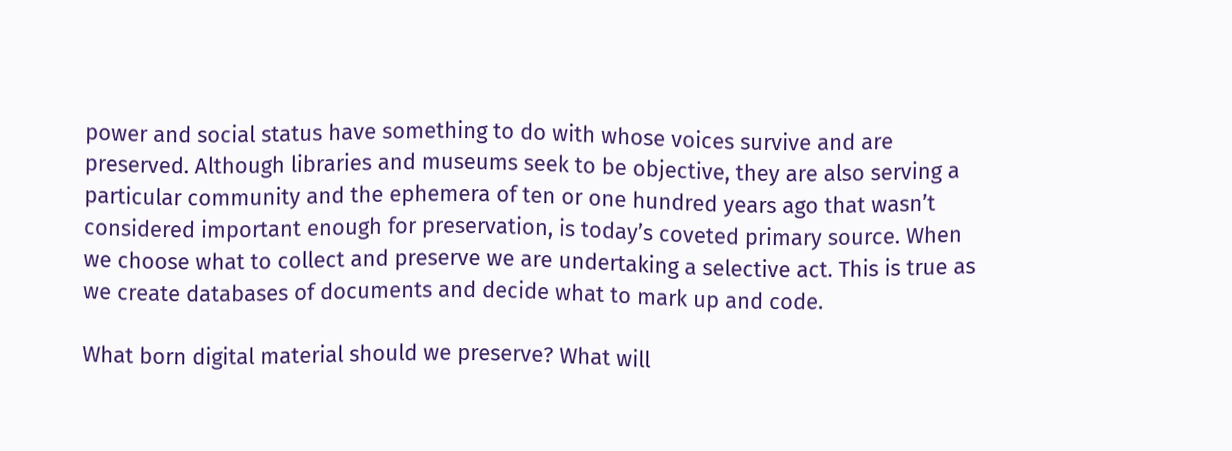power and social status have something to do with whose voices survive and are preserved. Although libraries and museums seek to be objective, they are also serving a particular community and the ephemera of ten or one hundred years ago that wasn’t considered important enough for preservation, is today’s coveted primary source. When we choose what to collect and preserve we are undertaking a selective act. This is true as we create databases of documents and decide what to mark up and code.

What born digital material should we preserve? What will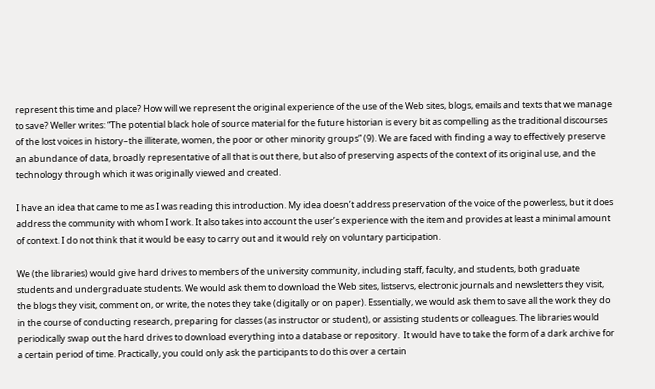represent this time and place? How will we represent the original experience of the use of the Web sites, blogs, emails and texts that we manage to save? Weller writes: “The potential black hole of source material for the future historian is every bit as compelling as the traditional discourses of the lost voices in history–the illiterate, women, the poor or other minority groups” (9). We are faced with finding a way to effectively preserve an abundance of data, broadly representative of all that is out there, but also of preserving aspects of the context of its original use, and the technology through which it was originally viewed and created.

I have an idea that came to me as I was reading this introduction. My idea doesn’t address preservation of the voice of the powerless, but it does address the community with whom I work. It also takes into account the user’s experience with the item and provides at least a minimal amount of context. I do not think that it would be easy to carry out and it would rely on voluntary participation.

We (the libraries) would give hard drives to members of the university community, including staff, faculty, and students, both graduate students and undergraduate students. We would ask them to download the Web sites, listservs, electronic journals and newsletters they visit, the blogs they visit, comment on, or write, the notes they take (digitally or on paper). Essentially, we would ask them to save all the work they do in the course of conducting research, preparing for classes (as instructor or student), or assisting students or colleagues. The libraries would periodically swap out the hard drives to download everything into a database or repository.  It would have to take the form of a dark archive for a certain period of time. Practically, you could only ask the participants to do this over a certain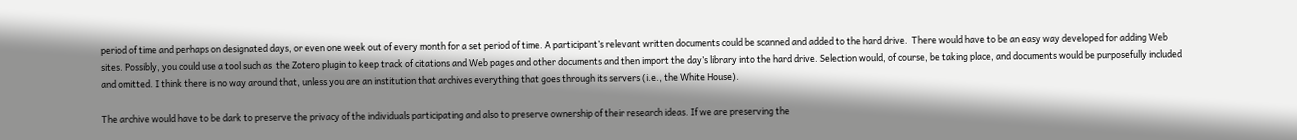period of time and perhaps on designated days, or even one week out of every month for a set period of time. A participant’s relevant written documents could be scanned and added to the hard drive.  There would have to be an easy way developed for adding Web sites. Possibly, you could use a tool such as  the Zotero plugin to keep track of citations and Web pages and other documents and then import the day’s library into the hard drive. Selection would, of course, be taking place, and documents would be purposefully included and omitted. I think there is no way around that, unless you are an institution that archives everything that goes through its servers (i.e., the White House).

The archive would have to be dark to preserve the privacy of the individuals participating and also to preserve ownership of their research ideas. If we are preserving the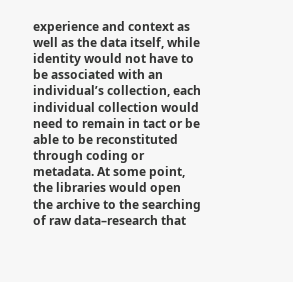experience and context as well as the data itself, while identity would not have to be associated with an individual’s collection, each individual collection would need to remain in tact or be able to be reconstituted through coding or metadata. At some point, the libraries would open the archive to the searching of raw data–research that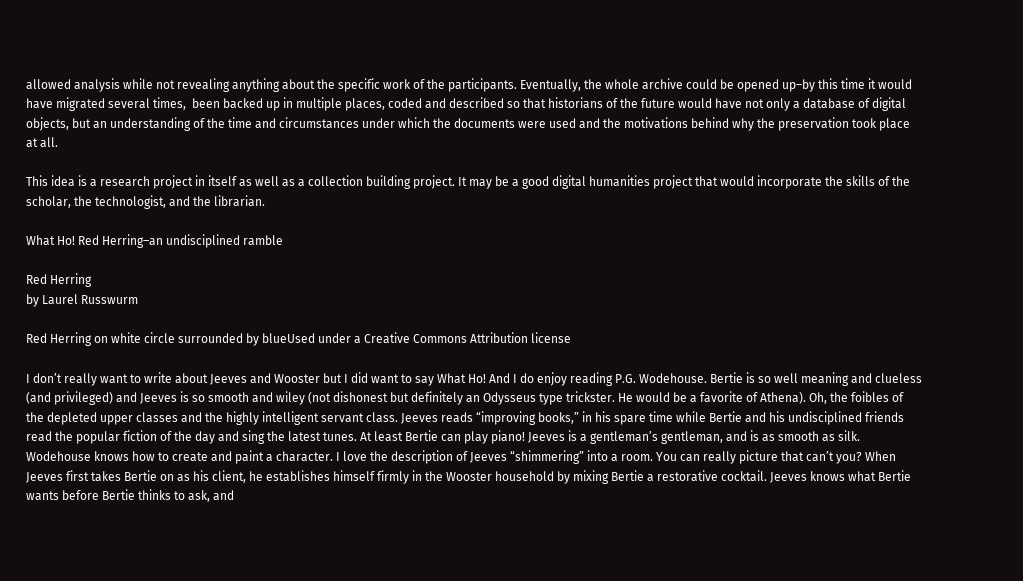allowed analysis while not revealing anything about the specific work of the participants. Eventually, the whole archive could be opened up–by this time it would have migrated several times,  been backed up in multiple places, coded and described so that historians of the future would have not only a database of digital objects, but an understanding of the time and circumstances under which the documents were used and the motivations behind why the preservation took place at all.

This idea is a research project in itself as well as a collection building project. It may be a good digital humanities project that would incorporate the skills of the scholar, the technologist, and the librarian.

What Ho! Red Herring–an undisciplined ramble

Red Herring
by Laurel Russwurm

Red Herring on white circle surrounded by blueUsed under a Creative Commons Attribution license

I don’t really want to write about Jeeves and Wooster but I did want to say What Ho! And I do enjoy reading P.G. Wodehouse. Bertie is so well meaning and clueless (and privileged) and Jeeves is so smooth and wiley (not dishonest but definitely an Odysseus type trickster. He would be a favorite of Athena). Oh, the foibles of the depleted upper classes and the highly intelligent servant class. Jeeves reads “improving books,” in his spare time while Bertie and his undisciplined friends read the popular fiction of the day and sing the latest tunes. At least Bertie can play piano! Jeeves is a gentleman’s gentleman, and is as smooth as silk. Wodehouse knows how to create and paint a character. I love the description of Jeeves “shimmering” into a room. You can really picture that can’t you? When Jeeves first takes Bertie on as his client, he establishes himself firmly in the Wooster household by mixing Bertie a restorative cocktail. Jeeves knows what Bertie wants before Bertie thinks to ask, and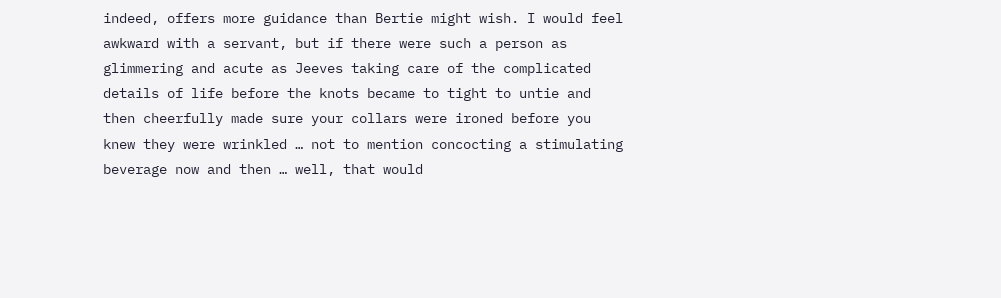indeed, offers more guidance than Bertie might wish. I would feel awkward with a servant, but if there were such a person as glimmering and acute as Jeeves taking care of the complicated details of life before the knots became to tight to untie and then cheerfully made sure your collars were ironed before you knew they were wrinkled … not to mention concocting a stimulating beverage now and then … well, that would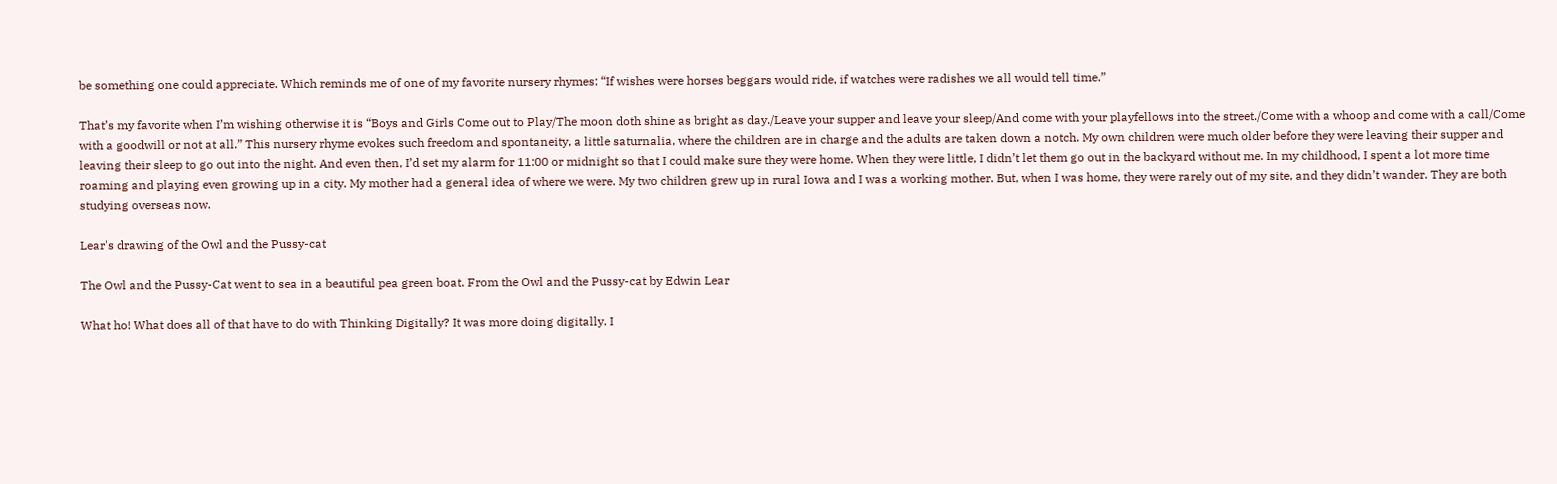be something one could appreciate. Which reminds me of one of my favorite nursery rhymes: “If wishes were horses beggars would ride, if watches were radishes we all would tell time.”

That’s my favorite when I’m wishing otherwise it is “Boys and Girls Come out to Play/The moon doth shine as bright as day./Leave your supper and leave your sleep/And come with your playfellows into the street./Come with a whoop and come with a call/Come with a goodwill or not at all.” This nursery rhyme evokes such freedom and spontaneity, a little saturnalia, where the children are in charge and the adults are taken down a notch. My own children were much older before they were leaving their supper and leaving their sleep to go out into the night. And even then, I’d set my alarm for 11:00 or midnight so that I could make sure they were home. When they were little, I didn’t let them go out in the backyard without me. In my childhood, I spent a lot more time roaming and playing even growing up in a city. My mother had a general idea of where we were. My two children grew up in rural Iowa and I was a working mother. But, when I was home, they were rarely out of my site, and they didn’t wander. They are both studying overseas now.

Lear's drawing of the Owl and the Pussy-cat

The Owl and the Pussy-Cat went to sea in a beautiful pea green boat. From the Owl and the Pussy-cat by Edwin Lear

What ho! What does all of that have to do with Thinking Digitally? It was more doing digitally. I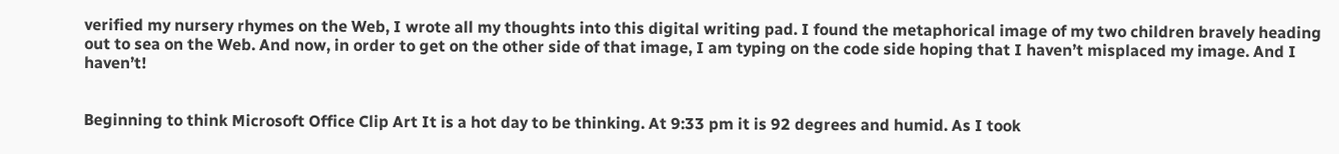verified my nursery rhymes on the Web, I wrote all my thoughts into this digital writing pad. I found the metaphorical image of my two children bravely heading out to sea on the Web. And now, in order to get on the other side of that image, I am typing on the code side hoping that I haven’t misplaced my image. And I haven’t!


Beginning to think Microsoft Office Clip Art It is a hot day to be thinking. At 9:33 pm it is 92 degrees and humid. As I took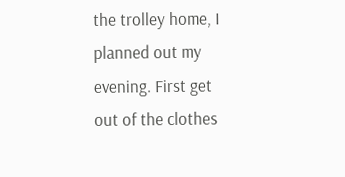the trolley home, I planned out my evening. First get out of the clothes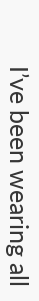I’ve been wearing all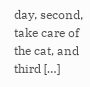day, second, take care of the cat, and third […]